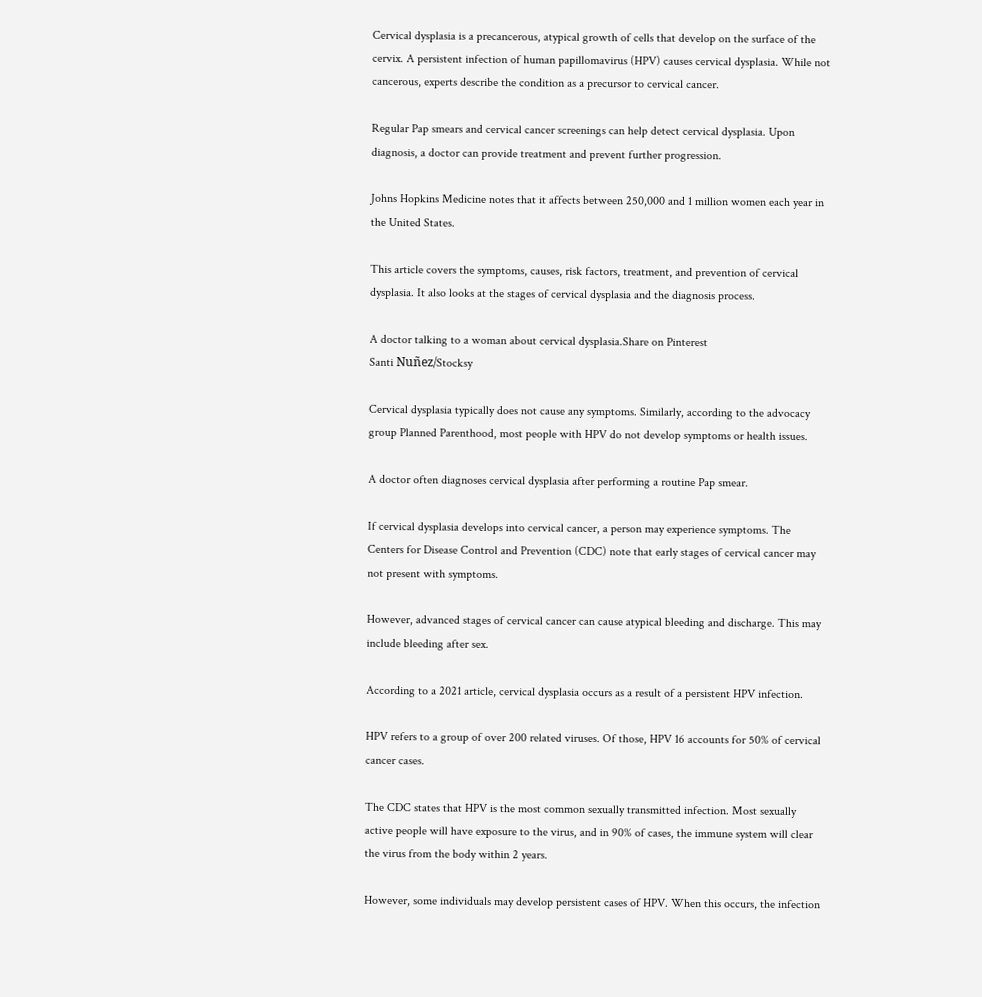Cervical dysplasia is a precancerous, atypical growth of cells that develop on the surface of the cervix. A persistent infection of human papillomavirus (HPV) causes cervical dysplasia. While not cancerous, experts describe the condition as a precursor to cervical cancer.

Regular Pap smears and cervical cancer screenings can help detect cervical dysplasia. Upon diagnosis, a doctor can provide treatment and prevent further progression.

Johns Hopkins Medicine notes that it affects between 250,000 and 1 million women each year in the United States.

This article covers the symptoms, causes, risk factors, treatment, and prevention of cervical dysplasia. It also looks at the stages of cervical dysplasia and the diagnosis process.

A doctor talking to a woman about cervical dysplasia.Share on Pinterest
Santi Nuñez/Stocksy

Cervical dysplasia typically does not cause any symptoms. Similarly, according to the advocacy group Planned Parenthood, most people with HPV do not develop symptoms or health issues.

A doctor often diagnoses cervical dysplasia after performing a routine Pap smear.

If cervical dysplasia develops into cervical cancer, a person may experience symptoms. The Centers for Disease Control and Prevention (CDC) note that early stages of cervical cancer may not present with symptoms.

However, advanced stages of cervical cancer can cause atypical bleeding and discharge. This may include bleeding after sex.

According to a 2021 article, cervical dysplasia occurs as a result of a persistent HPV infection.

HPV refers to a group of over 200 related viruses. Of those, HPV 16 accounts for 50% of cervical cancer cases.

The CDC states that HPV is the most common sexually transmitted infection. Most sexually active people will have exposure to the virus, and in 90% of cases, the immune system will clear the virus from the body within 2 years.

However, some individuals may develop persistent cases of HPV. When this occurs, the infection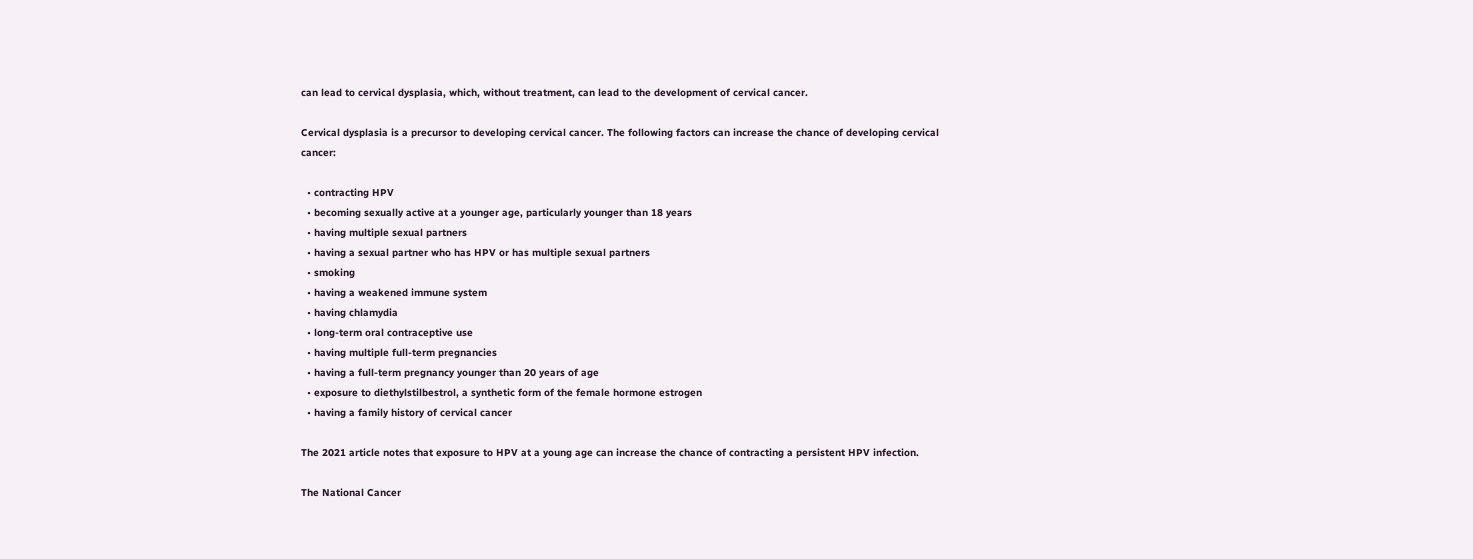can lead to cervical dysplasia, which, without treatment, can lead to the development of cervical cancer.

Cervical dysplasia is a precursor to developing cervical cancer. The following factors can increase the chance of developing cervical cancer:

  • contracting HPV
  • becoming sexually active at a younger age, particularly younger than 18 years
  • having multiple sexual partners
  • having a sexual partner who has HPV or has multiple sexual partners
  • smoking
  • having a weakened immune system
  • having chlamydia
  • long-term oral contraceptive use
  • having multiple full-term pregnancies
  • having a full-term pregnancy younger than 20 years of age
  • exposure to diethylstilbestrol, a synthetic form of the female hormone estrogen
  • having a family history of cervical cancer

The 2021 article notes that exposure to HPV at a young age can increase the chance of contracting a persistent HPV infection.

The National Cancer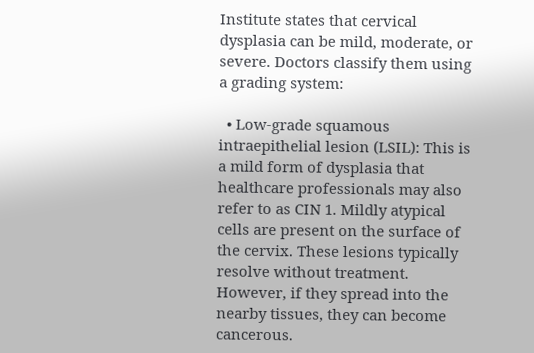Institute states that cervical dysplasia can be mild, moderate, or severe. Doctors classify them using a grading system:

  • Low-grade squamous intraepithelial lesion (LSIL): This is a mild form of dysplasia that healthcare professionals may also refer to as CIN 1. Mildly atypical cells are present on the surface of the cervix. These lesions typically resolve without treatment. However, if they spread into the nearby tissues, they can become cancerous.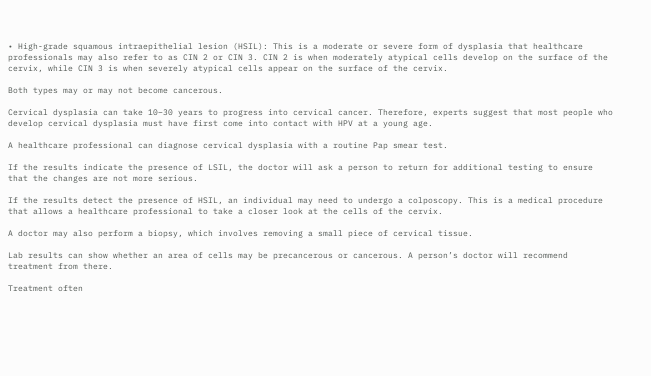• High-grade squamous intraepithelial lesion (HSIL): This is a moderate or severe form of dysplasia that healthcare professionals may also refer to as CIN 2 or CIN 3. CIN 2 is when moderately atypical cells develop on the surface of the cervix, while CIN 3 is when severely atypical cells appear on the surface of the cervix.

Both types may or may not become cancerous.

Cervical dysplasia can take 10–30 years to progress into cervical cancer. Therefore, experts suggest that most people who develop cervical dysplasia must have first come into contact with HPV at a young age.

A healthcare professional can diagnose cervical dysplasia with a routine Pap smear test.

If the results indicate the presence of LSIL, the doctor will ask a person to return for additional testing to ensure that the changes are not more serious.

If the results detect the presence of HSIL, an individual may need to undergo a colposcopy. This is a medical procedure that allows a healthcare professional to take a closer look at the cells of the cervix.

A doctor may also perform a biopsy, which involves removing a small piece of cervical tissue.

Lab results can show whether an area of cells may be precancerous or cancerous. A person’s doctor will recommend treatment from there.

Treatment often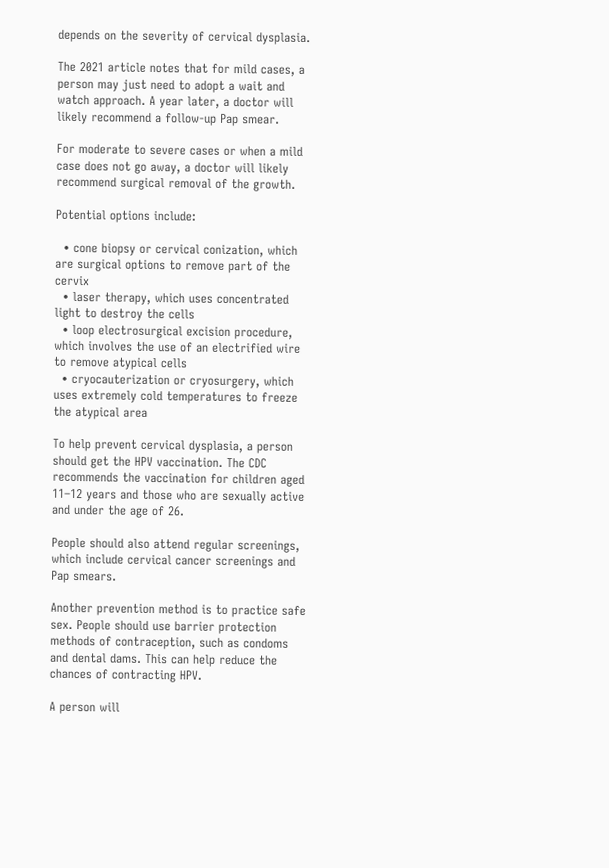depends on the severity of cervical dysplasia.

The 2021 article notes that for mild cases, a person may just need to adopt a wait and watch approach. A year later, a doctor will likely recommend a follow-up Pap smear.

For moderate to severe cases or when a mild case does not go away, a doctor will likely recommend surgical removal of the growth.

Potential options include:

  • cone biopsy or cervical conization, which are surgical options to remove part of the cervix
  • laser therapy, which uses concentrated light to destroy the cells
  • loop electrosurgical excision procedure, which involves the use of an electrified wire to remove atypical cells
  • cryocauterization or cryosurgery, which uses extremely cold temperatures to freeze the atypical area

To help prevent cervical dysplasia, a person should get the HPV vaccination. The CDC recommends the vaccination for children aged 11–12 years and those who are sexually active and under the age of 26.

People should also attend regular screenings, which include cervical cancer screenings and Pap smears.

Another prevention method is to practice safe sex. People should use barrier protection methods of contraception, such as condoms and dental dams. This can help reduce the chances of contracting HPV.

A person will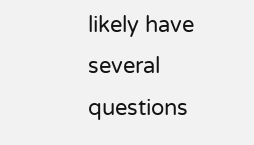likely have several questions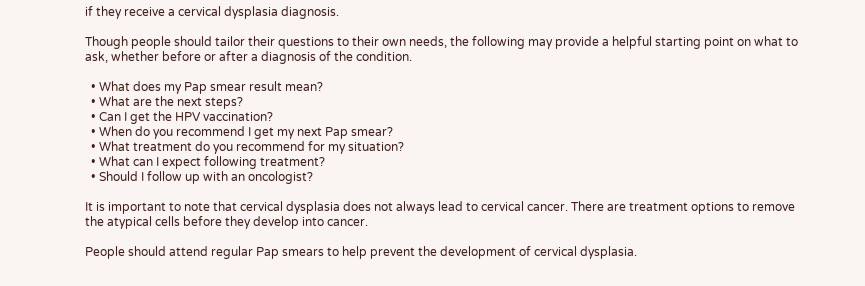if they receive a cervical dysplasia diagnosis.

Though people should tailor their questions to their own needs, the following may provide a helpful starting point on what to ask, whether before or after a diagnosis of the condition.

  • What does my Pap smear result mean?
  • What are the next steps?
  • Can I get the HPV vaccination?
  • When do you recommend I get my next Pap smear?
  • What treatment do you recommend for my situation?
  • What can I expect following treatment?
  • Should I follow up with an oncologist?

It is important to note that cervical dysplasia does not always lead to cervical cancer. There are treatment options to remove the atypical cells before they develop into cancer.

People should attend regular Pap smears to help prevent the development of cervical dysplasia.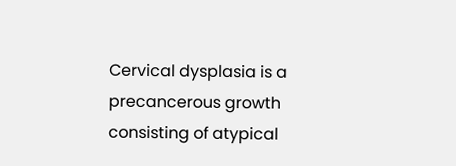Cervical dysplasia is a precancerous growth consisting of atypical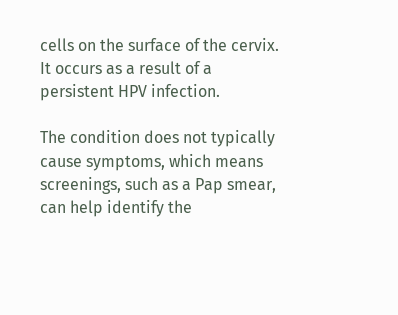cells on the surface of the cervix. It occurs as a result of a persistent HPV infection.

The condition does not typically cause symptoms, which means screenings, such as a Pap smear, can help identify the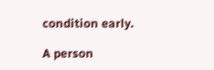condition early.

A person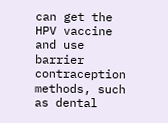can get the HPV vaccine and use barrier contraception methods, such as dental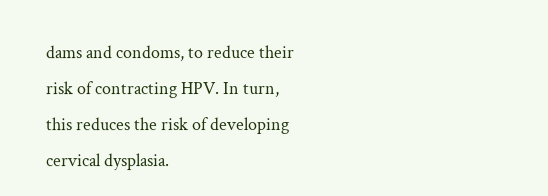dams and condoms, to reduce their risk of contracting HPV. In turn, this reduces the risk of developing cervical dysplasia.